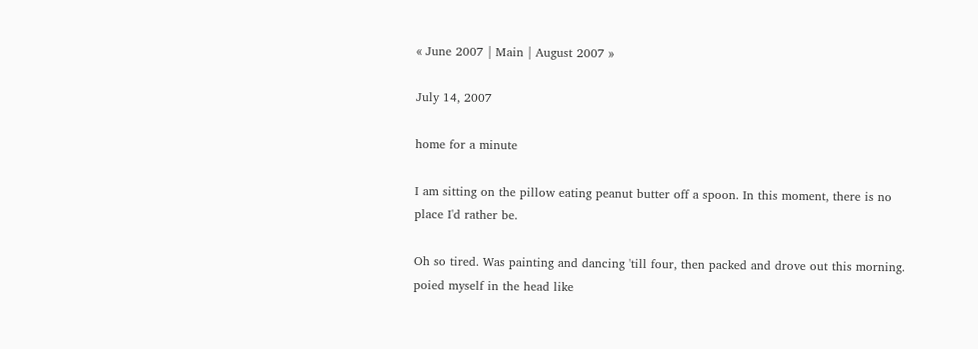« June 2007 | Main | August 2007 »

July 14, 2007

home for a minute

I am sitting on the pillow eating peanut butter off a spoon. In this moment, there is no place I'd rather be.

Oh so tired. Was painting and dancing 'till four, then packed and drove out this morning.
poied myself in the head like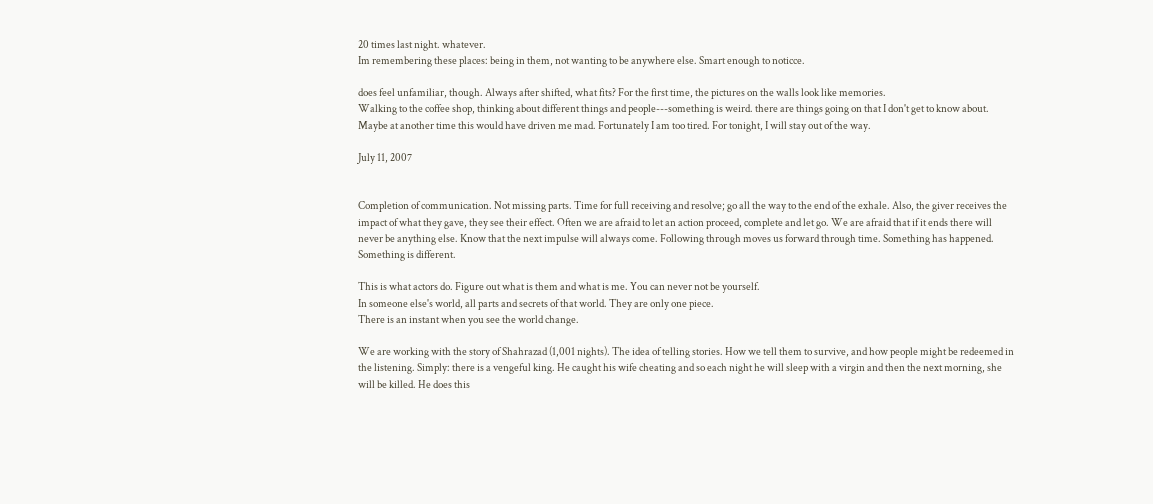20 times last night. whatever.
Im remembering these places: being in them, not wanting to be anywhere else. Smart enough to noticce.

does feel unfamiliar, though. Always after shifted, what fits? For the first time, the pictures on the walls look like memories.
Walking to the coffee shop, thinking about different things and people---something is weird. there are things going on that I don't get to know about. Maybe at another time this would have driven me mad. Fortunately I am too tired. For tonight, I will stay out of the way.

July 11, 2007


Completion of communication. Not missing parts. Time for full receiving and resolve; go all the way to the end of the exhale. Also, the giver receives the impact of what they gave, they see their effect. Often we are afraid to let an action proceed, complete and let go. We are afraid that if it ends there will never be anything else. Know that the next impulse will always come. Following through moves us forward through time. Something has happened. Something is different.

This is what actors do. Figure out what is them and what is me. You can never not be yourself.
In someone else's world, all parts and secrets of that world. They are only one piece.
There is an instant when you see the world change.

We are working with the story of Shahrazad (1,001 nights). The idea of telling stories. How we tell them to survive, and how people might be redeemed in the listening. Simply: there is a vengeful king. He caught his wife cheating and so each night he will sleep with a virgin and then the next morning, she will be killed. He does this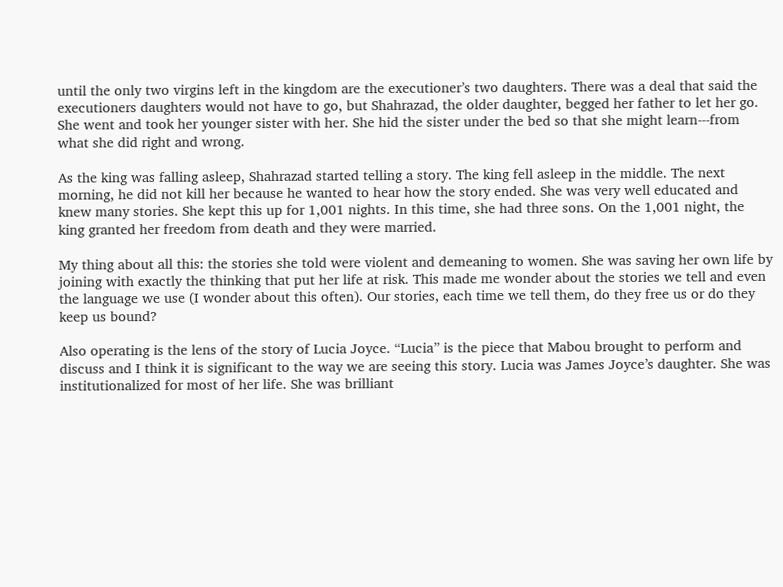until the only two virgins left in the kingdom are the executioner’s two daughters. There was a deal that said the executioners daughters would not have to go, but Shahrazad, the older daughter, begged her father to let her go. She went and took her younger sister with her. She hid the sister under the bed so that she might learn---from what she did right and wrong.

As the king was falling asleep, Shahrazad started telling a story. The king fell asleep in the middle. The next morning, he did not kill her because he wanted to hear how the story ended. She was very well educated and knew many stories. She kept this up for 1,001 nights. In this time, she had three sons. On the 1,001 night, the king granted her freedom from death and they were married.

My thing about all this: the stories she told were violent and demeaning to women. She was saving her own life by joining with exactly the thinking that put her life at risk. This made me wonder about the stories we tell and even the language we use (I wonder about this often). Our stories, each time we tell them, do they free us or do they keep us bound?

Also operating is the lens of the story of Lucia Joyce. “Lucia” is the piece that Mabou brought to perform and discuss and I think it is significant to the way we are seeing this story. Lucia was James Joyce’s daughter. She was institutionalized for most of her life. She was brilliant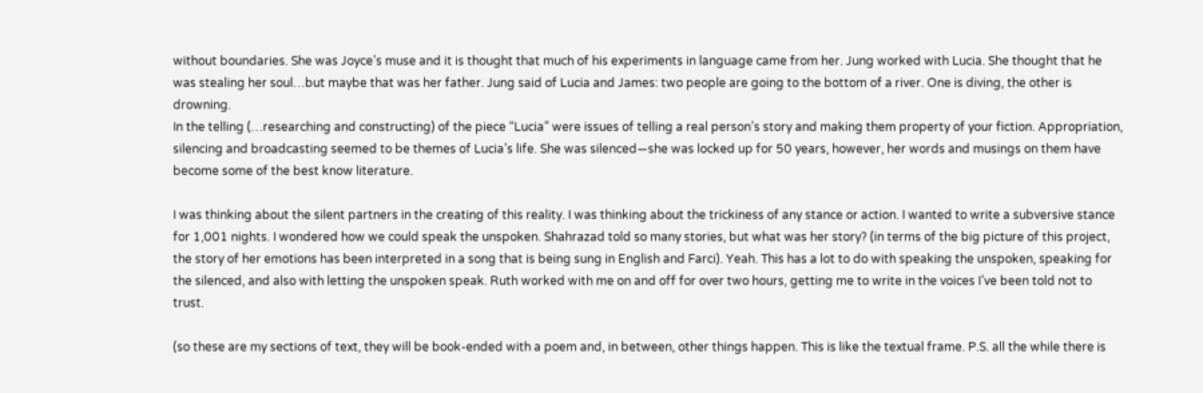without boundaries. She was Joyce’s muse and it is thought that much of his experiments in language came from her. Jung worked with Lucia. She thought that he was stealing her soul…but maybe that was her father. Jung said of Lucia and James: two people are going to the bottom of a river. One is diving, the other is drowning.
In the telling (…researching and constructing) of the piece “Lucia” were issues of telling a real person’s story and making them property of your fiction. Appropriation, silencing and broadcasting seemed to be themes of Lucia’s life. She was silenced—she was locked up for 50 years, however, her words and musings on them have become some of the best know literature.

I was thinking about the silent partners in the creating of this reality. I was thinking about the trickiness of any stance or action. I wanted to write a subversive stance for 1,001 nights. I wondered how we could speak the unspoken. Shahrazad told so many stories, but what was her story? (in terms of the big picture of this project, the story of her emotions has been interpreted in a song that is being sung in English and Farci). Yeah. This has a lot to do with speaking the unspoken, speaking for the silenced, and also with letting the unspoken speak. Ruth worked with me on and off for over two hours, getting me to write in the voices I’ve been told not to trust.

(so these are my sections of text, they will be book-ended with a poem and, in between, other things happen. This is like the textual frame. P.S. all the while there is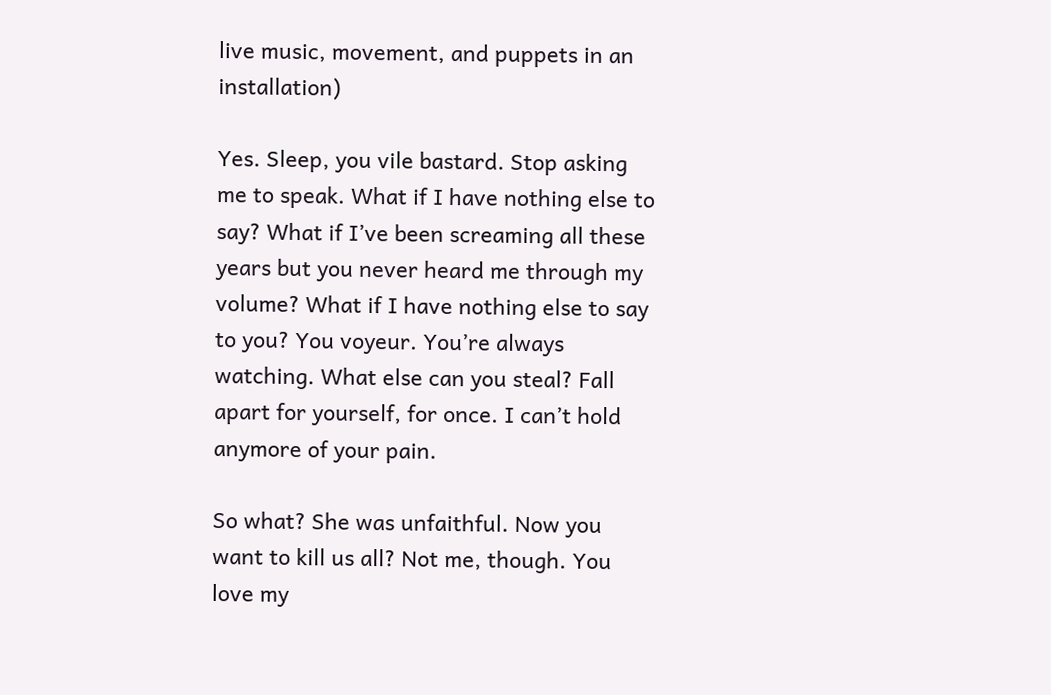live music, movement, and puppets in an installation)

Yes. Sleep, you vile bastard. Stop asking me to speak. What if I have nothing else to say? What if I’ve been screaming all these years but you never heard me through my volume? What if I have nothing else to say to you? You voyeur. You’re always watching. What else can you steal? Fall apart for yourself, for once. I can’t hold anymore of your pain.

So what? She was unfaithful. Now you want to kill us all? Not me, though. You love my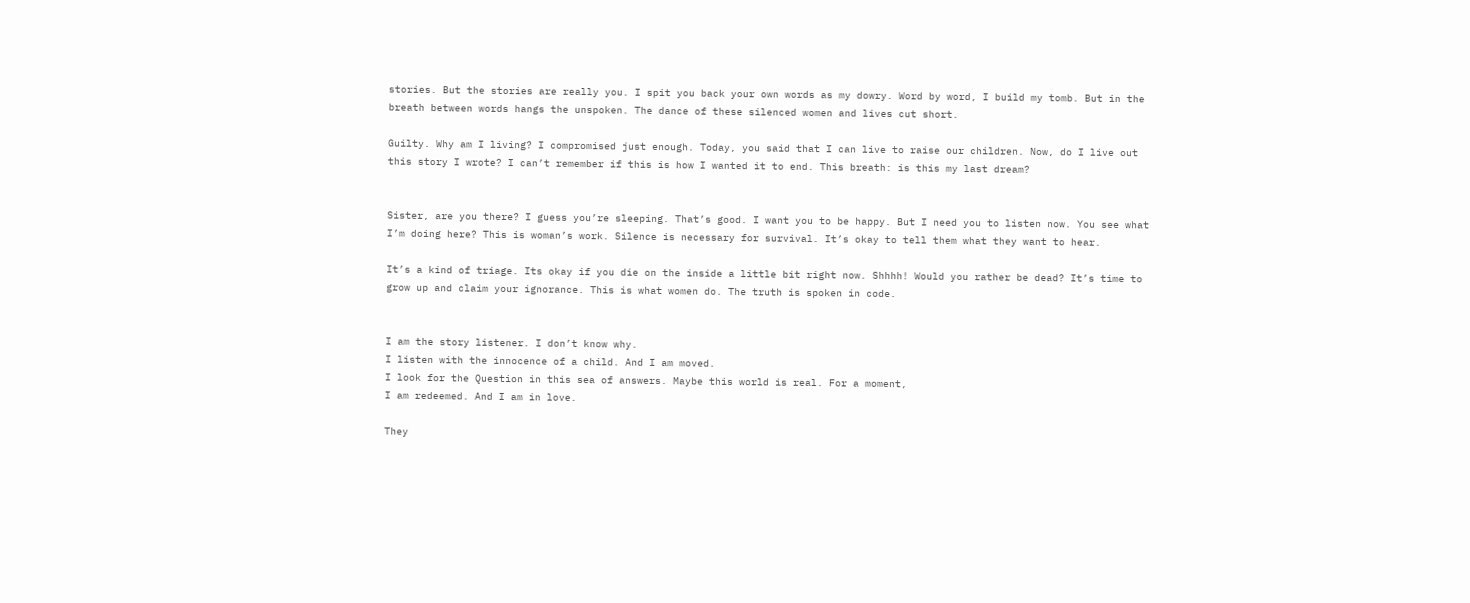stories. But the stories are really you. I spit you back your own words as my dowry. Word by word, I build my tomb. But in the breath between words hangs the unspoken. The dance of these silenced women and lives cut short.

Guilty. Why am I living? I compromised just enough. Today, you said that I can live to raise our children. Now, do I live out this story I wrote? I can’t remember if this is how I wanted it to end. This breath: is this my last dream?


Sister, are you there? I guess you’re sleeping. That’s good. I want you to be happy. But I need you to listen now. You see what I’m doing here? This is woman’s work. Silence is necessary for survival. It’s okay to tell them what they want to hear.

It’s a kind of triage. Its okay if you die on the inside a little bit right now. Shhhh! Would you rather be dead? It’s time to grow up and claim your ignorance. This is what women do. The truth is spoken in code.


I am the story listener. I don’t know why.
I listen with the innocence of a child. And I am moved.
I look for the Question in this sea of answers. Maybe this world is real. For a moment,
I am redeemed. And I am in love.

They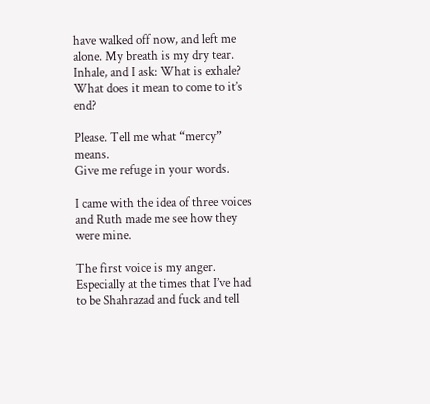have walked off now, and left me alone. My breath is my dry tear. Inhale, and I ask: What is exhale? What does it mean to come to it’s end?

Please. Tell me what “mercy” means.
Give me refuge in your words.

I came with the idea of three voices and Ruth made me see how they were mine.

The first voice is my anger. Especially at the times that I’ve had to be Shahrazad and fuck and tell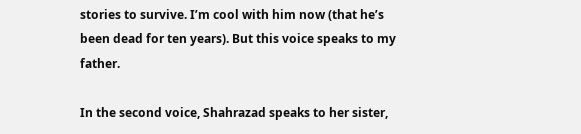stories to survive. I’m cool with him now (that he’s been dead for ten years). But this voice speaks to my father.

In the second voice, Shahrazad speaks to her sister,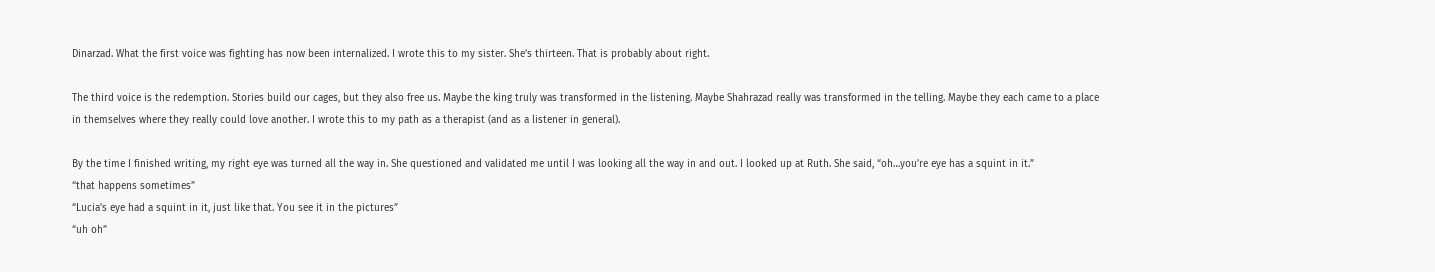Dinarzad. What the first voice was fighting has now been internalized. I wrote this to my sister. She’s thirteen. That is probably about right.

The third voice is the redemption. Stories build our cages, but they also free us. Maybe the king truly was transformed in the listening. Maybe Shahrazad really was transformed in the telling. Maybe they each came to a place in themselves where they really could love another. I wrote this to my path as a therapist (and as a listener in general).

By the time I finished writing, my right eye was turned all the way in. She questioned and validated me until I was looking all the way in and out. I looked up at Ruth. She said, “oh…you’re eye has a squint in it.”
“that happens sometimes”
“Lucia’s eye had a squint in it, just like that. You see it in the pictures”
“uh oh”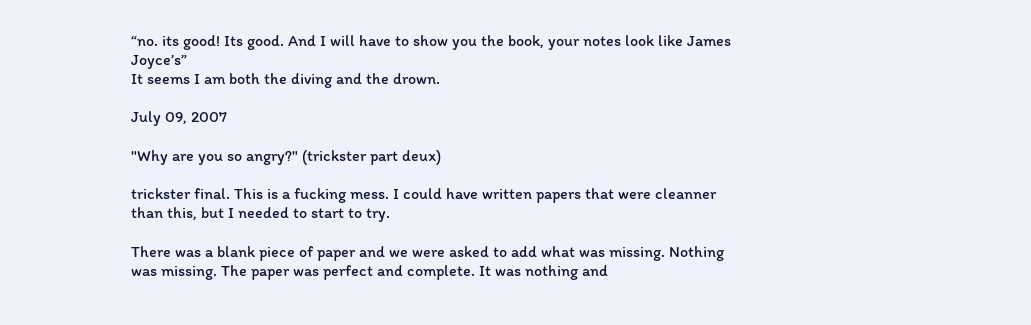“no. its good! Its good. And I will have to show you the book, your notes look like James Joyce’s”
It seems I am both the diving and the drown.

July 09, 2007

"Why are you so angry?" (trickster part deux)

trickster final. This is a fucking mess. I could have written papers that were cleanner than this, but I needed to start to try.

There was a blank piece of paper and we were asked to add what was missing. Nothing was missing. The paper was perfect and complete. It was nothing and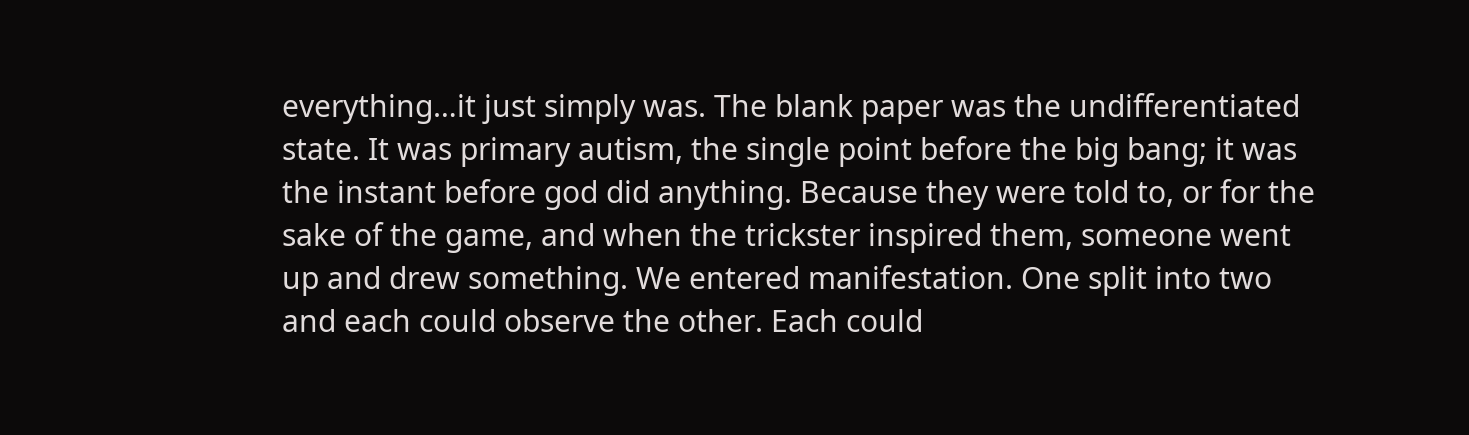everything…it just simply was. The blank paper was the undifferentiated state. It was primary autism, the single point before the big bang; it was the instant before god did anything. Because they were told to, or for the sake of the game, and when the trickster inspired them, someone went up and drew something. We entered manifestation. One split into two and each could observe the other. Each could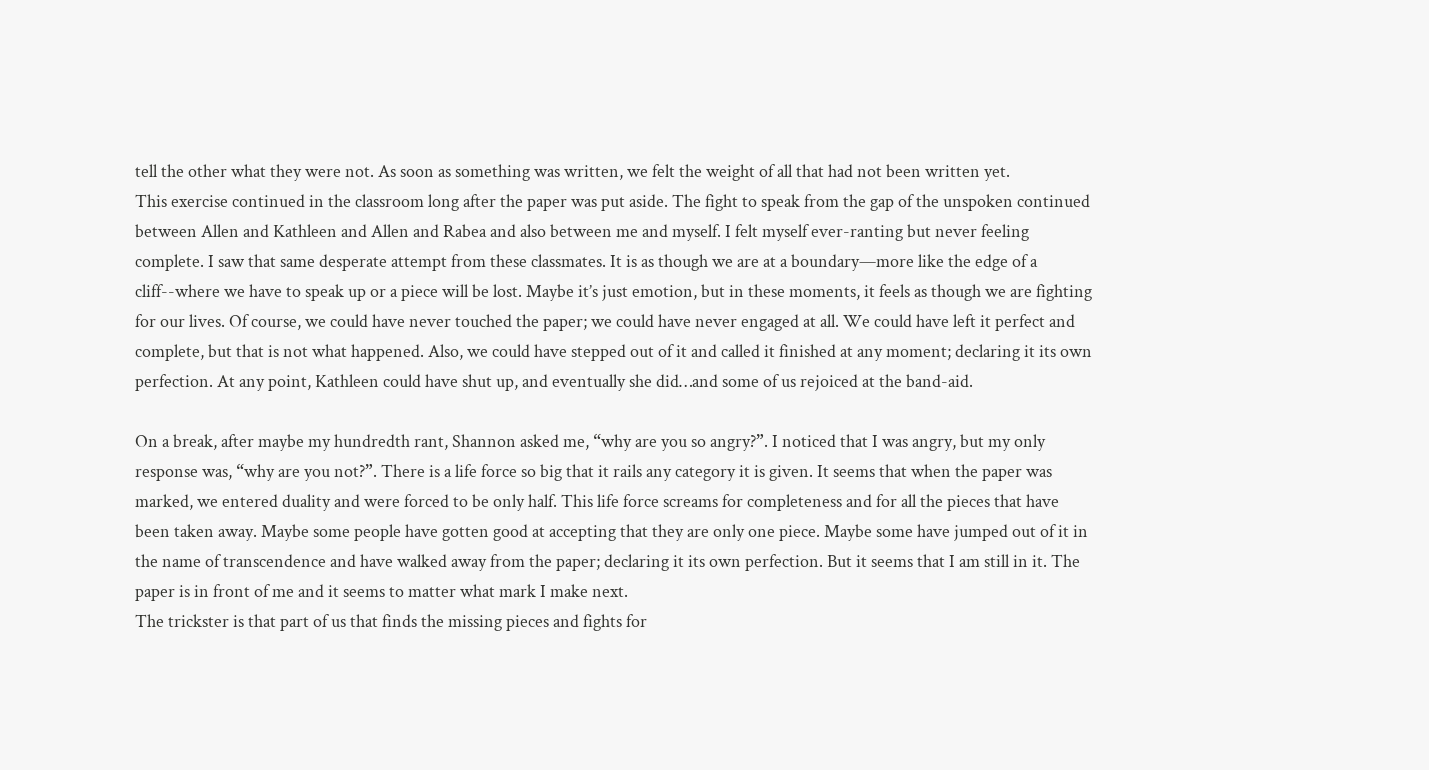tell the other what they were not. As soon as something was written, we felt the weight of all that had not been written yet.
This exercise continued in the classroom long after the paper was put aside. The fight to speak from the gap of the unspoken continued between Allen and Kathleen and Allen and Rabea and also between me and myself. I felt myself ever-ranting but never feeling complete. I saw that same desperate attempt from these classmates. It is as though we are at a boundary—more like the edge of a cliff--where we have to speak up or a piece will be lost. Maybe it’s just emotion, but in these moments, it feels as though we are fighting for our lives. Of course, we could have never touched the paper; we could have never engaged at all. We could have left it perfect and complete, but that is not what happened. Also, we could have stepped out of it and called it finished at any moment; declaring it its own perfection. At any point, Kathleen could have shut up, and eventually she did…and some of us rejoiced at the band-aid.

On a break, after maybe my hundredth rant, Shannon asked me, “why are you so angry?”. I noticed that I was angry, but my only response was, “why are you not?”. There is a life force so big that it rails any category it is given. It seems that when the paper was marked, we entered duality and were forced to be only half. This life force screams for completeness and for all the pieces that have been taken away. Maybe some people have gotten good at accepting that they are only one piece. Maybe some have jumped out of it in the name of transcendence and have walked away from the paper; declaring it its own perfection. But it seems that I am still in it. The paper is in front of me and it seems to matter what mark I make next.
The trickster is that part of us that finds the missing pieces and fights for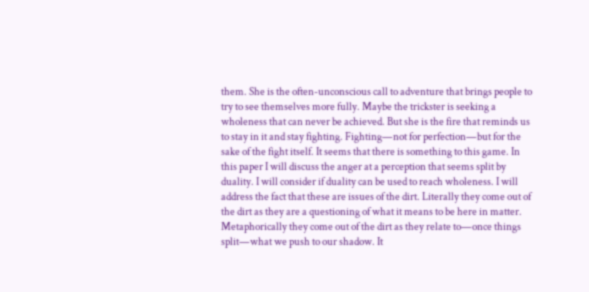them. She is the often-unconscious call to adventure that brings people to try to see themselves more fully. Maybe the trickster is seeking a wholeness that can never be achieved. But she is the fire that reminds us to stay in it and stay fighting. Fighting—not for perfection—but for the sake of the fight itself. It seems that there is something to this game. In this paper I will discuss the anger at a perception that seems split by duality. I will consider if duality can be used to reach wholeness. I will address the fact that these are issues of the dirt. Literally they come out of the dirt as they are a questioning of what it means to be here in matter. Metaphorically they come out of the dirt as they relate to—once things split—what we push to our shadow. It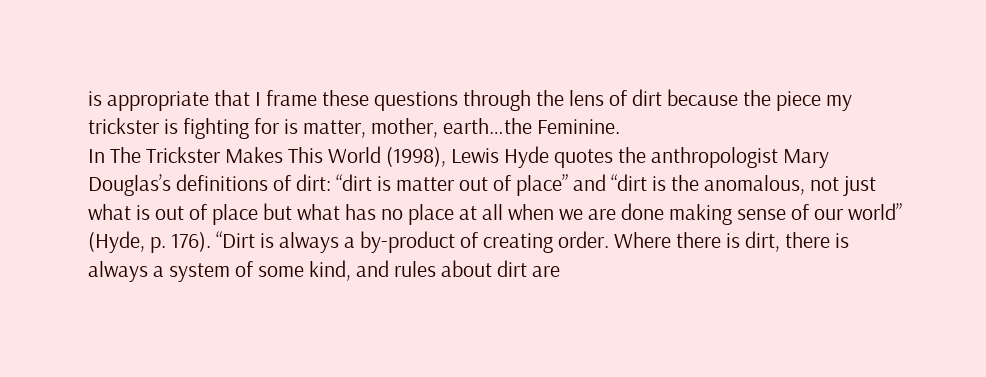is appropriate that I frame these questions through the lens of dirt because the piece my trickster is fighting for is matter, mother, earth…the Feminine.
In The Trickster Makes This World (1998), Lewis Hyde quotes the anthropologist Mary Douglas’s definitions of dirt: “dirt is matter out of place” and “dirt is the anomalous, not just what is out of place but what has no place at all when we are done making sense of our world” (Hyde, p. 176). “Dirt is always a by-product of creating order. Where there is dirt, there is always a system of some kind, and rules about dirt are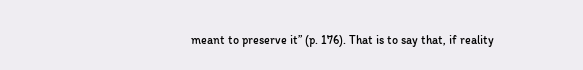meant to preserve it” (p. 176). That is to say that, if reality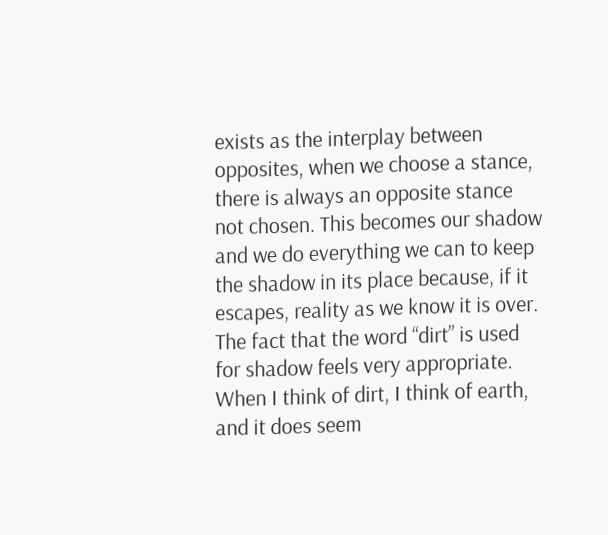exists as the interplay between opposites, when we choose a stance, there is always an opposite stance not chosen. This becomes our shadow and we do everything we can to keep the shadow in its place because, if it escapes, reality as we know it is over. The fact that the word “dirt” is used for shadow feels very appropriate. When I think of dirt, I think of earth, and it does seem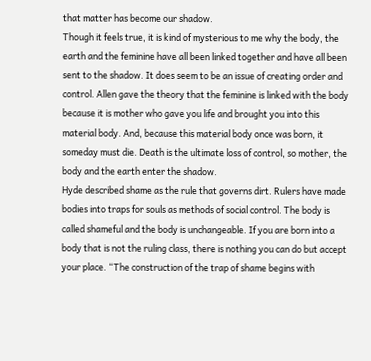that matter has become our shadow.
Though it feels true, it is kind of mysterious to me why the body, the earth and the feminine have all been linked together and have all been sent to the shadow. It does seem to be an issue of creating order and control. Allen gave the theory that the feminine is linked with the body because it is mother who gave you life and brought you into this material body. And, because this material body once was born, it someday must die. Death is the ultimate loss of control, so mother, the body and the earth enter the shadow.
Hyde described shame as the rule that governs dirt. Rulers have made bodies into traps for souls as methods of social control. The body is called shameful and the body is unchangeable. If you are born into a body that is not the ruling class, there is nothing you can do but accept your place. “The construction of the trap of shame begins with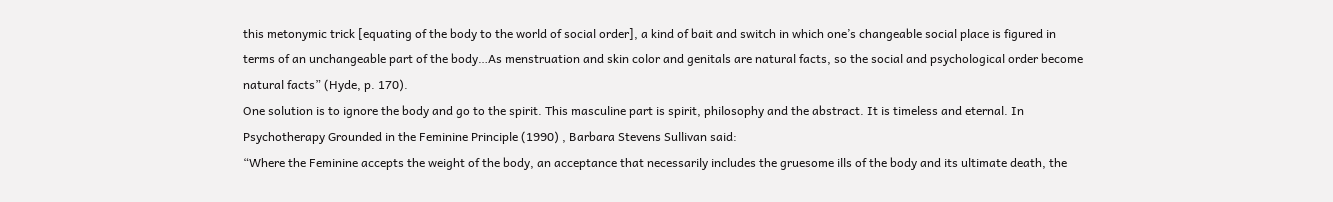this metonymic trick [equating of the body to the world of social order], a kind of bait and switch in which one’s changeable social place is figured in terms of an unchangeable part of the body…As menstruation and skin color and genitals are natural facts, so the social and psychological order become natural facts” (Hyde, p. 170).
One solution is to ignore the body and go to the spirit. This masculine part is spirit, philosophy and the abstract. It is timeless and eternal. In Psychotherapy Grounded in the Feminine Principle (1990) , Barbara Stevens Sullivan said:
“Where the Feminine accepts the weight of the body, an acceptance that necessarily includes the gruesome ills of the body and its ultimate death, the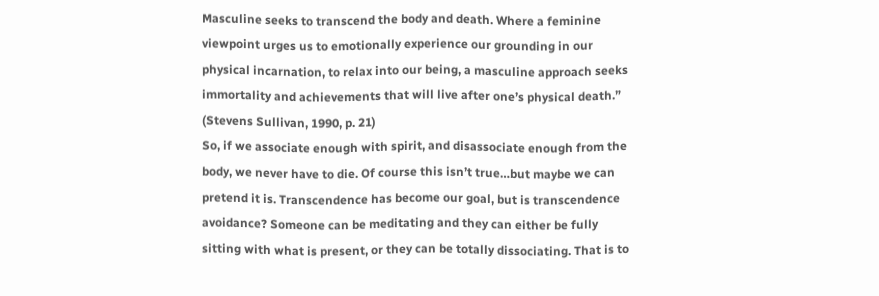Masculine seeks to transcend the body and death. Where a feminine viewpoint urges us to emotionally experience our grounding in our physical incarnation, to relax into our being, a masculine approach seeks immortality and achievements that will live after one’s physical death.” (Stevens Sullivan, 1990, p. 21)
So, if we associate enough with spirit, and disassociate enough from the body, we never have to die. Of course this isn’t true…but maybe we can pretend it is. Transcendence has become our goal, but is transcendence avoidance? Someone can be meditating and they can either be fully sitting with what is present, or they can be totally dissociating. That is to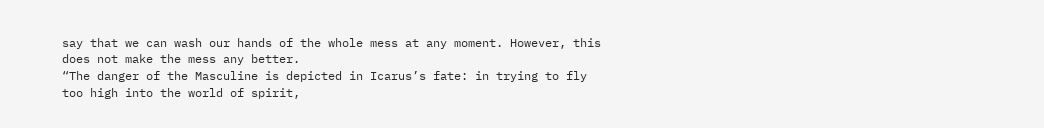say that we can wash our hands of the whole mess at any moment. However, this does not make the mess any better.
“The danger of the Masculine is depicted in Icarus’s fate: in trying to fly too high into the world of spirit,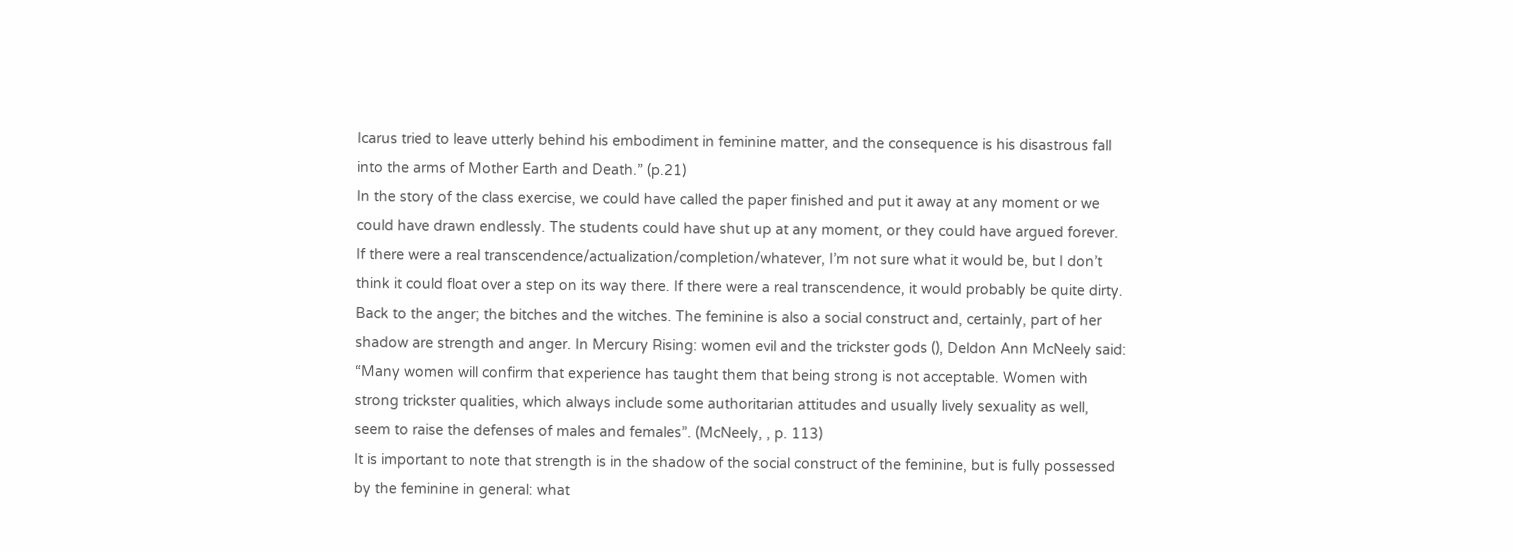Icarus tried to leave utterly behind his embodiment in feminine matter, and the consequence is his disastrous fall into the arms of Mother Earth and Death.” (p.21)
In the story of the class exercise, we could have called the paper finished and put it away at any moment or we could have drawn endlessly. The students could have shut up at any moment, or they could have argued forever. If there were a real transcendence/actualization/completion/whatever, I’m not sure what it would be, but I don’t think it could float over a step on its way there. If there were a real transcendence, it would probably be quite dirty.
Back to the anger; the bitches and the witches. The feminine is also a social construct and, certainly, part of her shadow are strength and anger. In Mercury Rising: women evil and the trickster gods (), Deldon Ann McNeely said:
“Many women will confirm that experience has taught them that being strong is not acceptable. Women with strong trickster qualities, which always include some authoritarian attitudes and usually lively sexuality as well, seem to raise the defenses of males and females”. (McNeely, , p. 113)
It is important to note that strength is in the shadow of the social construct of the feminine, but is fully possessed by the feminine in general: what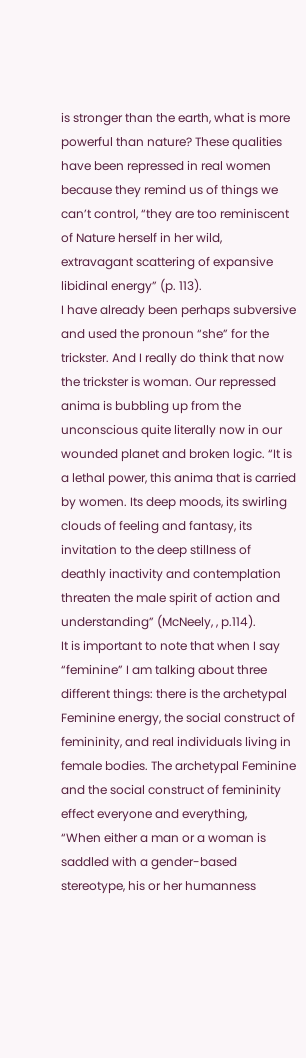is stronger than the earth, what is more powerful than nature? These qualities have been repressed in real women because they remind us of things we can’t control, “they are too reminiscent of Nature herself in her wild, extravagant scattering of expansive libidinal energy” (p. 113).
I have already been perhaps subversive and used the pronoun “she” for the trickster. And I really do think that now the trickster is woman. Our repressed anima is bubbling up from the unconscious quite literally now in our wounded planet and broken logic. “It is a lethal power, this anima that is carried by women. Its deep moods, its swirling clouds of feeling and fantasy, its invitation to the deep stillness of deathly inactivity and contemplation threaten the male spirit of action and understanding” (McNeely, , p.114).
It is important to note that when I say “feminine” I am talking about three different things: there is the archetypal Feminine energy, the social construct of femininity, and real individuals living in female bodies. The archetypal Feminine and the social construct of femininity effect everyone and everything,
“When either a man or a woman is saddled with a gender-based stereotype, his or her humanness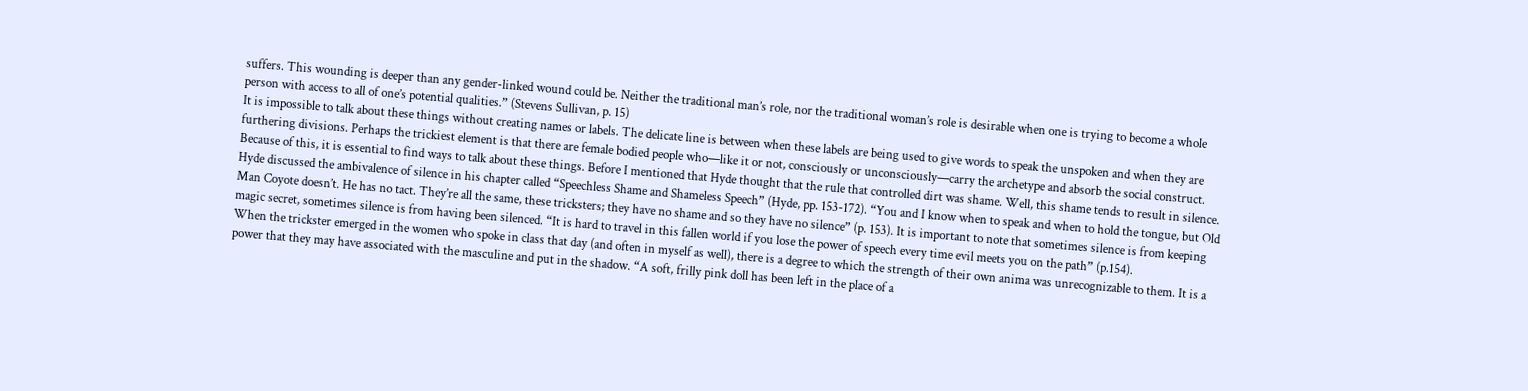suffers. This wounding is deeper than any gender-linked wound could be. Neither the traditional man’s role, nor the traditional woman’s role is desirable when one is trying to become a whole person with access to all of one’s potential qualities.” (Stevens Sullivan, p. 15)
It is impossible to talk about these things without creating names or labels. The delicate line is between when these labels are being used to give words to speak the unspoken and when they are furthering divisions. Perhaps the trickiest element is that there are female bodied people who—like it or not, consciously or unconsciously—carry the archetype and absorb the social construct. Because of this, it is essential to find ways to talk about these things. Before I mentioned that Hyde thought that the rule that controlled dirt was shame. Well, this shame tends to result in silence. Hyde discussed the ambivalence of silence in his chapter called “Speechless Shame and Shameless Speech” (Hyde, pp. 153-172). “You and I know when to speak and when to hold the tongue, but Old Man Coyote doesn’t. He has no tact. They’re all the same, these tricksters; they have no shame and so they have no silence” (p. 153). It is important to note that sometimes silence is from keeping magic secret, sometimes silence is from having been silenced. “It is hard to travel in this fallen world if you lose the power of speech every time evil meets you on the path” (p.154).
When the trickster emerged in the women who spoke in class that day (and often in myself as well), there is a degree to which the strength of their own anima was unrecognizable to them. It is a power that they may have associated with the masculine and put in the shadow. “A soft, frilly pink doll has been left in the place of a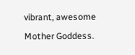vibrant, awesome Mother Goddess.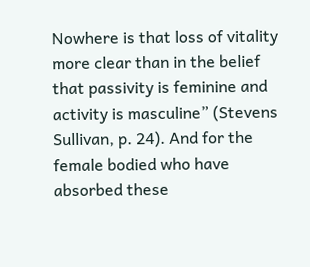Nowhere is that loss of vitality more clear than in the belief that passivity is feminine and activity is masculine” (Stevens Sullivan, p. 24). And for the female bodied who have absorbed these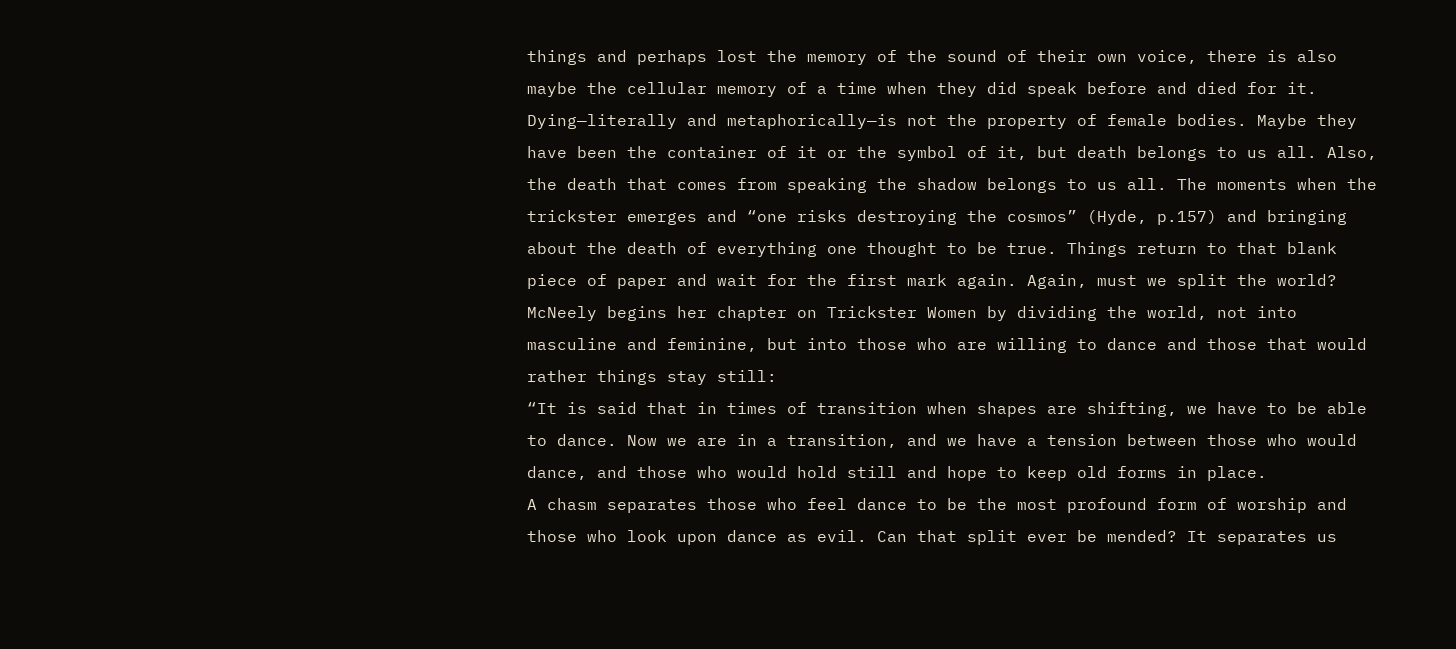things and perhaps lost the memory of the sound of their own voice, there is also maybe the cellular memory of a time when they did speak before and died for it.
Dying—literally and metaphorically—is not the property of female bodies. Maybe they have been the container of it or the symbol of it, but death belongs to us all. Also, the death that comes from speaking the shadow belongs to us all. The moments when the trickster emerges and “one risks destroying the cosmos” (Hyde, p.157) and bringing about the death of everything one thought to be true. Things return to that blank piece of paper and wait for the first mark again. Again, must we split the world?
McNeely begins her chapter on Trickster Women by dividing the world, not into masculine and feminine, but into those who are willing to dance and those that would rather things stay still:
“It is said that in times of transition when shapes are shifting, we have to be able to dance. Now we are in a transition, and we have a tension between those who would dance, and those who would hold still and hope to keep old forms in place.
A chasm separates those who feel dance to be the most profound form of worship and those who look upon dance as evil. Can that split ever be mended? It separates us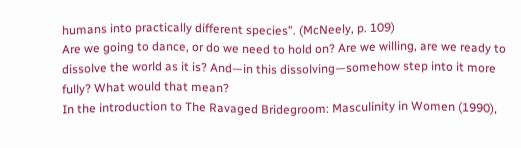humans into practically different species”. (McNeely, p. 109)
Are we going to dance, or do we need to hold on? Are we willing, are we ready to dissolve the world as it is? And—in this dissolving—somehow step into it more fully? What would that mean?
In the introduction to The Ravaged Bridegroom: Masculinity in Women (1990),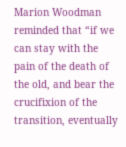Marion Woodman reminded that “if we can stay with the pain of the death of the old, and bear the crucifixion of the transition, eventually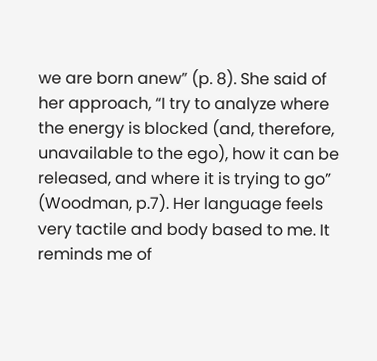we are born anew” (p. 8). She said of her approach, “I try to analyze where the energy is blocked (and, therefore, unavailable to the ego), how it can be released, and where it is trying to go” (Woodman, p.7). Her language feels very tactile and body based to me. It reminds me of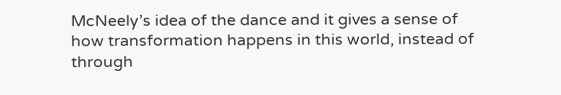McNeely’s idea of the dance and it gives a sense of how transformation happens in this world, instead of through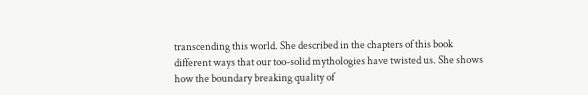transcending this world. She described in the chapters of this book different ways that our too-solid mythologies have twisted us. She shows how the boundary breaking quality of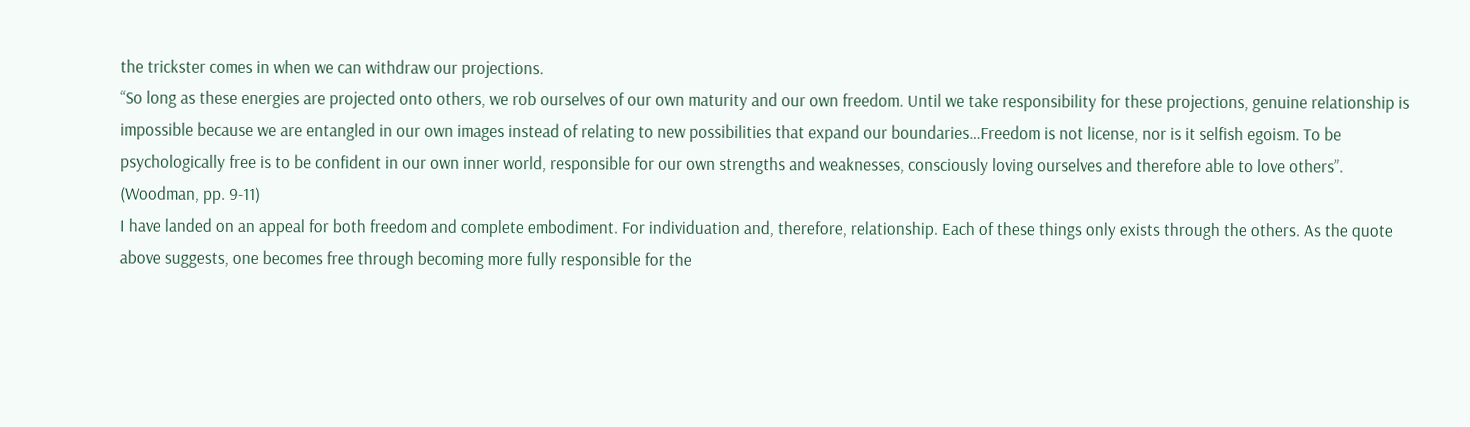the trickster comes in when we can withdraw our projections.
“So long as these energies are projected onto others, we rob ourselves of our own maturity and our own freedom. Until we take responsibility for these projections, genuine relationship is impossible because we are entangled in our own images instead of relating to new possibilities that expand our boundaries…Freedom is not license, nor is it selfish egoism. To be psychologically free is to be confident in our own inner world, responsible for our own strengths and weaknesses, consciously loving ourselves and therefore able to love others”. (Woodman, pp. 9-11)
I have landed on an appeal for both freedom and complete embodiment. For individuation and, therefore, relationship. Each of these things only exists through the others. As the quote above suggests, one becomes free through becoming more fully responsible for the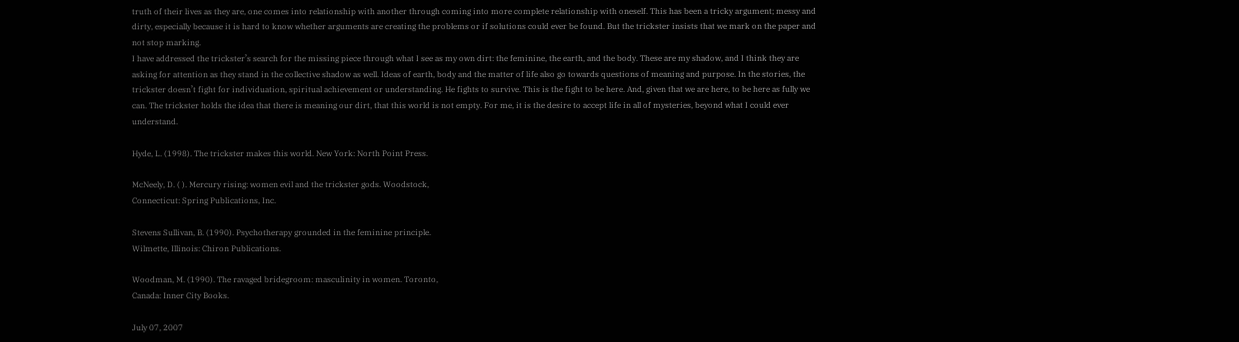truth of their lives as they are, one comes into relationship with another through coming into more complete relationship with oneself. This has been a tricky argument; messy and dirty, especially because it is hard to know whether arguments are creating the problems or if solutions could ever be found. But the trickster insists that we mark on the paper and not stop marking.
I have addressed the trickster’s search for the missing piece through what I see as my own dirt: the feminine, the earth, and the body. These are my shadow, and I think they are asking for attention as they stand in the collective shadow as well. Ideas of earth, body and the matter of life also go towards questions of meaning and purpose. In the stories, the trickster doesn’t fight for individuation, spiritual achievement or understanding. He fights to survive. This is the fight to be here. And, given that we are here, to be here as fully we can. The trickster holds the idea that there is meaning our dirt, that this world is not empty. For me, it is the desire to accept life in all of mysteries, beyond what I could ever understand.

Hyde, L. (1998). The trickster makes this world. New York: North Point Press.

McNeely, D. ( ). Mercury rising: women evil and the trickster gods. Woodstock,
Connecticut: Spring Publications, Inc.

Stevens Sullivan, B. (1990). Psychotherapy grounded in the feminine principle.
Wilmette, Illinois: Chiron Publications.

Woodman, M. (1990). The ravaged bridegroom: masculinity in women. Toronto,
Canada: Inner City Books.

July 07, 2007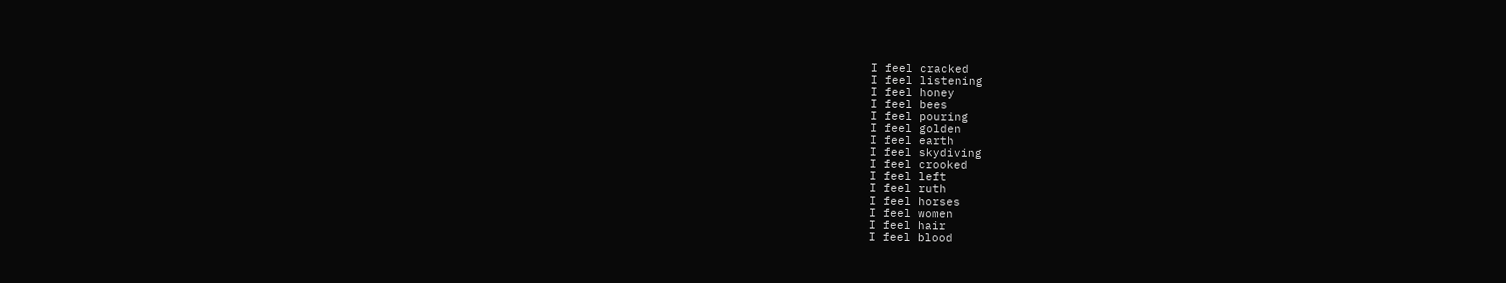I feel cracked
I feel listening
I feel honey
I feel bees
I feel pouring
I feel golden
I feel earth
I feel skydiving
I feel crooked
I feel left
I feel ruth
I feel horses
I feel women
I feel hair
I feel blood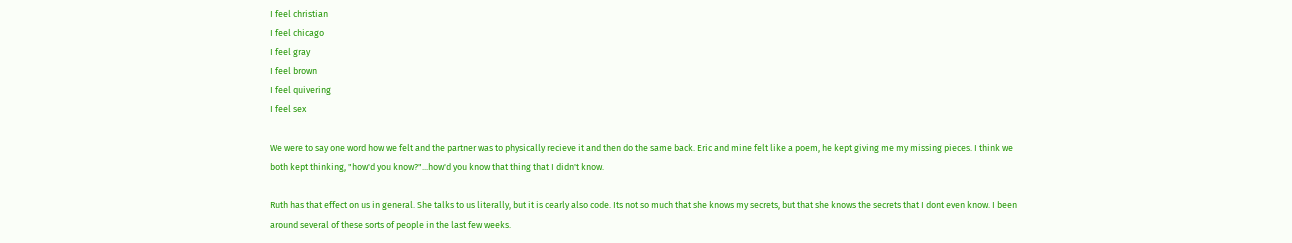I feel christian
I feel chicago
I feel gray
I feel brown
I feel quivering
I feel sex

We were to say one word how we felt and the partner was to physically recieve it and then do the same back. Eric and mine felt like a poem, he kept giving me my missing pieces. I think we both kept thinking, "how'd you know?"...how'd you know that thing that I didn't know.

Ruth has that effect on us in general. She talks to us literally, but it is cearly also code. Its not so much that she knows my secrets, but that she knows the secrets that I dont even know. I been around several of these sorts of people in the last few weeks.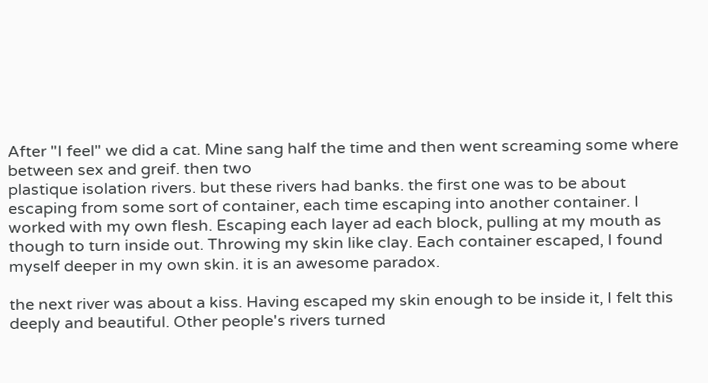After "I feel" we did a cat. Mine sang half the time and then went screaming some where between sex and greif. then two
plastique isolation rivers. but these rivers had banks. the first one was to be about escaping from some sort of container, each time escaping into another container. I worked with my own flesh. Escaping each layer ad each block, pulling at my mouth as though to turn inside out. Throwing my skin like clay. Each container escaped, I found myself deeper in my own skin. it is an awesome paradox.

the next river was about a kiss. Having escaped my skin enough to be inside it, I felt this deeply and beautiful. Other people's rivers turned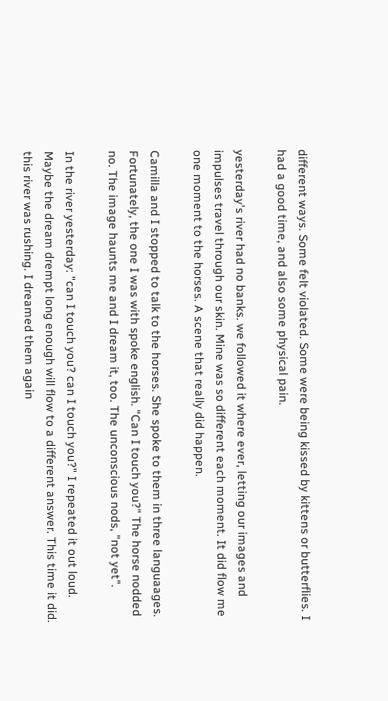different ways. Some felt violated. Some were being kissed by kittens or butterflies. I had a good time, and also some physical pain.

yesterday's river had no banks. we followed it where ever, letting our images and impulses travel through our skin. Mine was so different each moment. It did flow me one moment to the horses. A scene that really did happen.

Camilla and I stopped to talk to the horses. She spoke to them in three languaages. Fortunately, the one I was with spoke english. "Can I touch you?" The horse nodded no. The image haunts me and I dream it, too. The unconscious nods, "not yet".

In the river yesterday: "can I touch you? can I touch you?" I repeated it out loud. Maybe the dream drempt long enough will flow to a different answer. This time it did. this river was rushing. I dreamed them again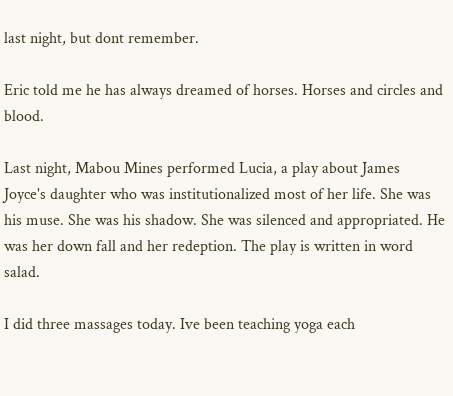last night, but dont remember.

Eric told me he has always dreamed of horses. Horses and circles and blood.

Last night, Mabou Mines performed Lucia, a play about James Joyce's daughter who was institutionalized most of her life. She was his muse. She was his shadow. She was silenced and appropriated. He was her down fall and her redeption. The play is written in word salad.

I did three massages today. Ive been teaching yoga each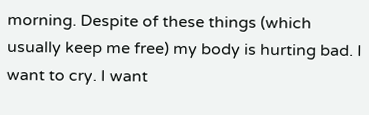morning. Despite of these things (which usually keep me free) my body is hurting bad. I want to cry. I want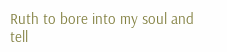Ruth to bore into my soul and tell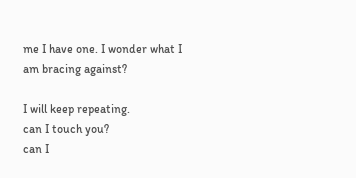me I have one. I wonder what I am bracing against?

I will keep repeating.
can I touch you?
can I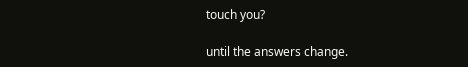touch you?

until the answers change.